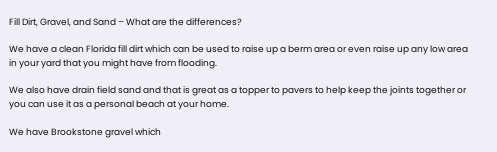Fill Dirt, Gravel, and Sand – What are the differences?

We have a clean Florida fill dirt which can be used to raise up a berm area or even raise up any low area in your yard that you might have from flooding.

We also have drain field sand and that is great as a topper to pavers to help keep the joints together or you can use it as a personal beach at your home.

We have Brookstone gravel which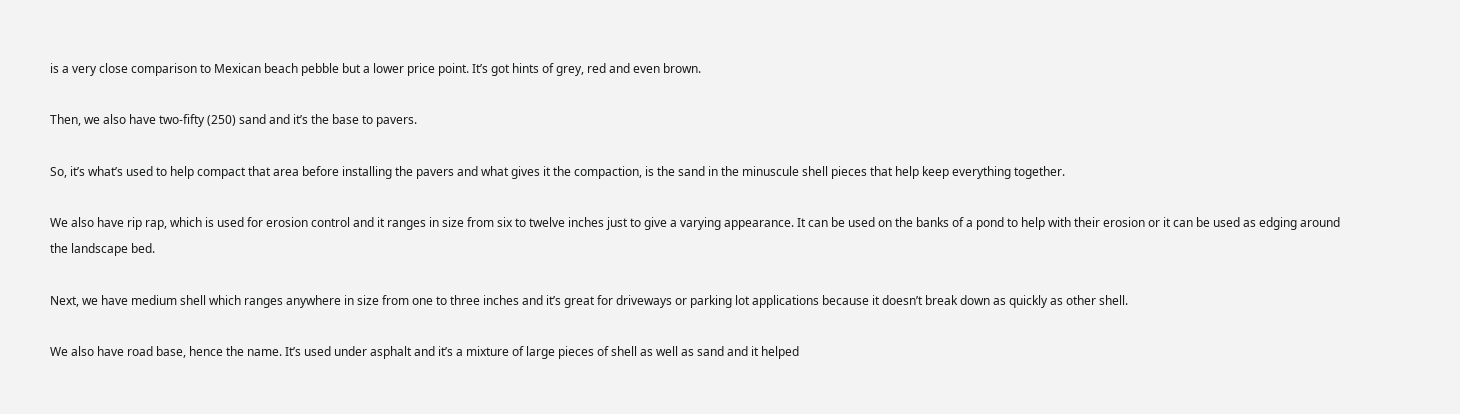is a very close comparison to Mexican beach pebble but a lower price point. It’s got hints of grey, red and even brown.

Then, we also have two-fifty (250) sand and it’s the base to pavers.

So, it’s what’s used to help compact that area before installing the pavers and what gives it the compaction, is the sand in the minuscule shell pieces that help keep everything together.

We also have rip rap, which is used for erosion control and it ranges in size from six to twelve inches just to give a varying appearance. It can be used on the banks of a pond to help with their erosion or it can be used as edging around the landscape bed.

Next, we have medium shell which ranges anywhere in size from one to three inches and it’s great for driveways or parking lot applications because it doesn’t break down as quickly as other shell.

We also have road base, hence the name. It’s used under asphalt and it’s a mixture of large pieces of shell as well as sand and it helped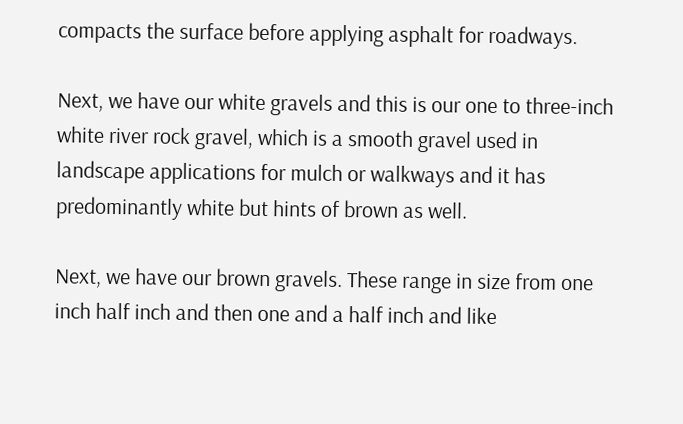compacts the surface before applying asphalt for roadways.

Next, we have our white gravels and this is our one to three-inch white river rock gravel, which is a smooth gravel used in landscape applications for mulch or walkways and it has predominantly white but hints of brown as well.

Next, we have our brown gravels. These range in size from one inch half inch and then one and a half inch and like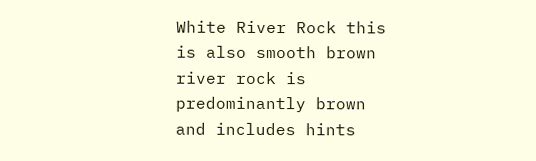White River Rock this is also smooth brown river rock is predominantly brown and includes hints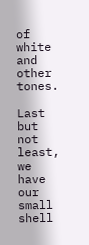of white and other tones.

Last but not least, we have our small shell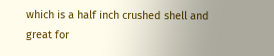which is a half inch crushed shell and great for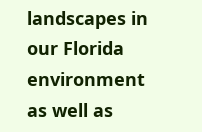landscapes in our Florida environment as well as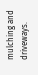mulching and driveways.